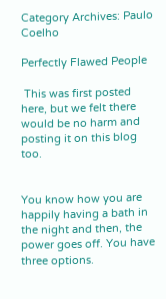Category Archives: Paulo Coelho

Perfectly Flawed People

 This was first posted here, but we felt there would be no harm and posting it on this blog too.


You know how you are happily having a bath in the night and then, the power goes off. You have three options.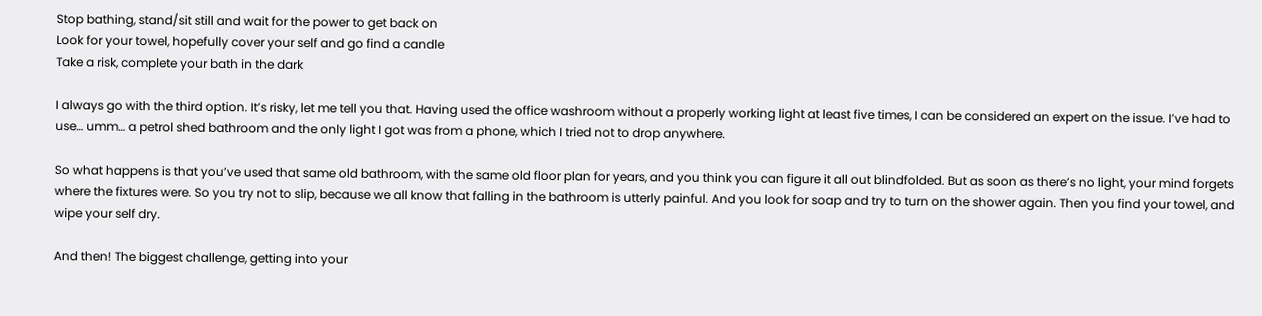Stop bathing, stand/sit still and wait for the power to get back on
Look for your towel, hopefully cover your self and go find a candle
Take a risk, complete your bath in the dark

I always go with the third option. It’s risky, let me tell you that. Having used the office washroom without a properly working light at least five times, I can be considered an expert on the issue. I’ve had to use… umm… a petrol shed bathroom and the only light I got was from a phone, which I tried not to drop anywhere.

So what happens is that you’ve used that same old bathroom, with the same old floor plan for years, and you think you can figure it all out blindfolded. But as soon as there’s no light, your mind forgets where the fixtures were. So you try not to slip, because we all know that falling in the bathroom is utterly painful. And you look for soap and try to turn on the shower again. Then you find your towel, and wipe your self dry.

And then! The biggest challenge, getting into your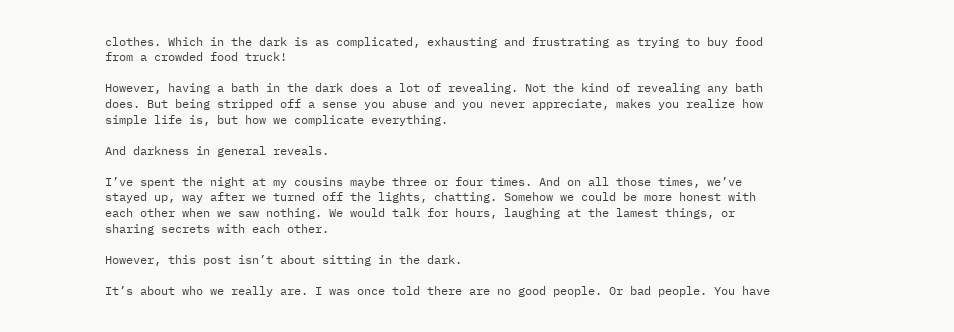clothes. Which in the dark is as complicated, exhausting and frustrating as trying to buy food from a crowded food truck!

However, having a bath in the dark does a lot of revealing. Not the kind of revealing any bath does. But being stripped off a sense you abuse and you never appreciate, makes you realize how simple life is, but how we complicate everything.

And darkness in general reveals.

I’ve spent the night at my cousins maybe three or four times. And on all those times, we’ve stayed up, way after we turned off the lights, chatting. Somehow we could be more honest with each other when we saw nothing. We would talk for hours, laughing at the lamest things, or sharing secrets with each other.

However, this post isn’t about sitting in the dark.

It’s about who we really are. I was once told there are no good people. Or bad people. You have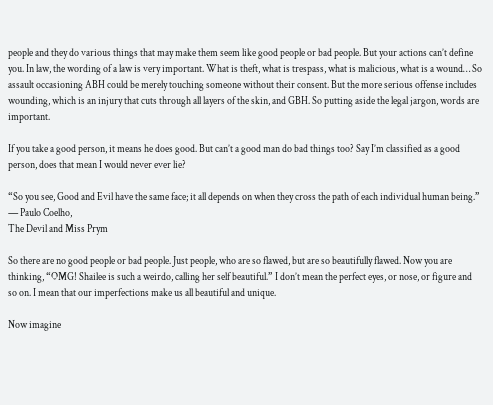people and they do various things that may make them seem like good people or bad people. But your actions can’t define you. In law, the wording of a law is very important. What is theft, what is trespass, what is malicious, what is a wound… So assault occasioning ABH could be merely touching someone without their consent. But the more serious offense includes wounding, which is an injury that cuts through all layers of the skin, and GBH. So putting aside the legal jargon, words are important.

If you take a good person, it means he does good. But can’t a good man do bad things too? Say I’m classified as a good person, does that mean I would never ever lie?

“So you see, Good and Evil have the same face; it all depends on when they cross the path of each individual human being.”
― Paulo Coelho,
The Devil and Miss Prym

So there are no good people or bad people. Just people, who are so flawed, but are so beautifully flawed. Now you are thinking, “OMG! Shailee is such a weirdo, calling her self beautiful.” I don’t mean the perfect eyes, or nose, or figure and so on. I mean that our imperfections make us all beautiful and unique.

Now imagine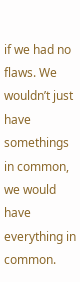if we had no flaws. We wouldn’t just have somethings in common, we would have everything in common.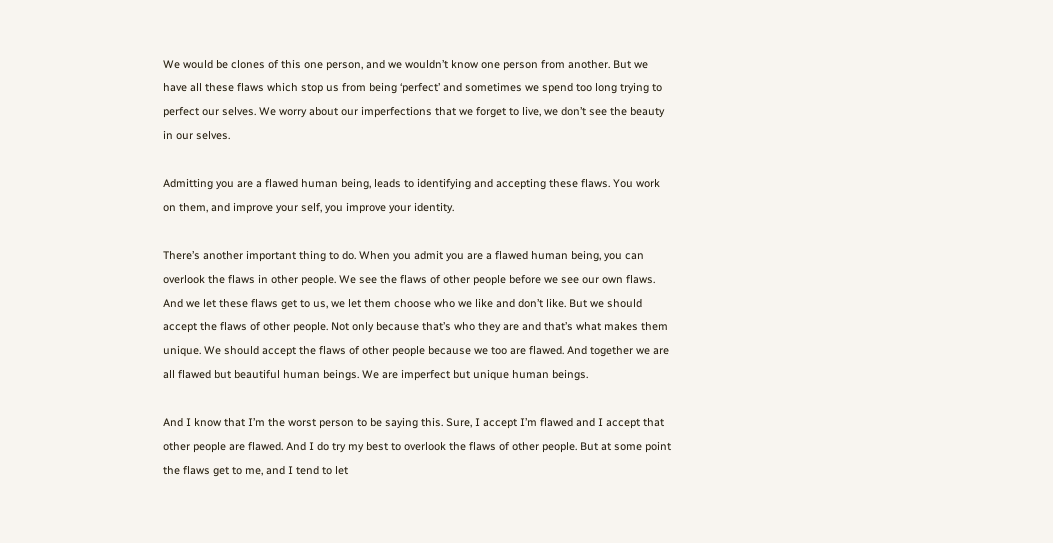We would be clones of this one person, and we wouldn’t know one person from another. But we have all these flaws which stop us from being ‘perfect’ and sometimes we spend too long trying to perfect our selves. We worry about our imperfections that we forget to live, we don’t see the beauty in our selves.

Admitting you are a flawed human being, leads to identifying and accepting these flaws. You work on them, and improve your self, you improve your identity.

There’s another important thing to do. When you admit you are a flawed human being, you can overlook the flaws in other people. We see the flaws of other people before we see our own flaws. And we let these flaws get to us, we let them choose who we like and don’t like. But we should accept the flaws of other people. Not only because that’s who they are and that’s what makes them unique. We should accept the flaws of other people because we too are flawed. And together we are all flawed but beautiful human beings. We are imperfect but unique human beings.

And I know that I’m the worst person to be saying this. Sure, I accept I’m flawed and I accept that other people are flawed. And I do try my best to overlook the flaws of other people. But at some point the flaws get to me, and I tend to let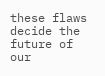these flaws decide the future of our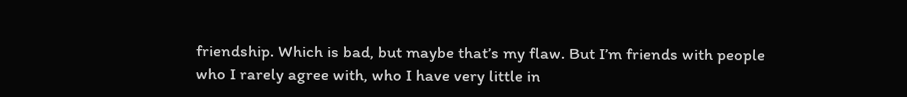friendship. Which is bad, but maybe that’s my flaw. But I’m friends with people who I rarely agree with, who I have very little in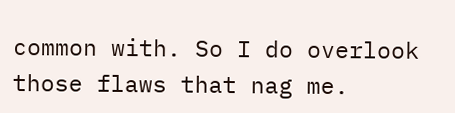common with. So I do overlook those flaws that nag me.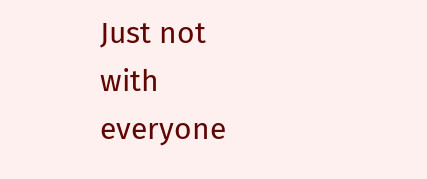Just not with everyone